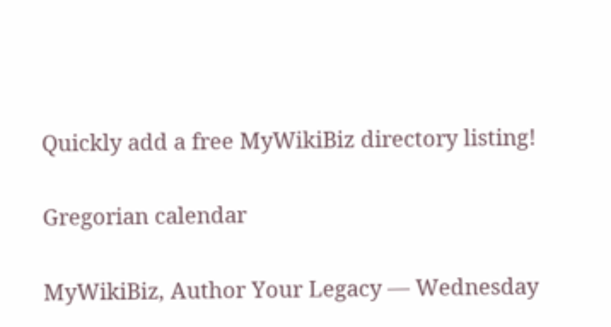Quickly add a free MyWikiBiz directory listing!

Gregorian calendar

MyWikiBiz, Author Your Legacy — Wednesday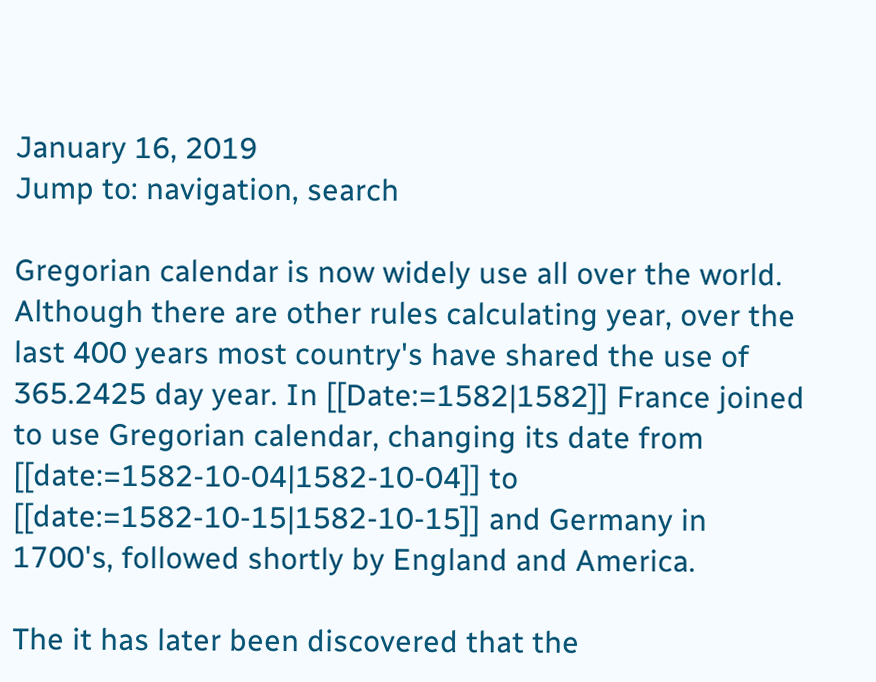January 16, 2019
Jump to: navigation, search

Gregorian calendar is now widely use all over the world. Although there are other rules calculating year, over the last 400 years most country's have shared the use of 365.2425 day year. In [[Date:=1582|1582]] France joined to use Gregorian calendar, changing its date from [[date:=1582-10-04|1582-10-04]] to [[date:=1582-10-15|1582-10-15]] and Germany in 1700's, followed shortly by England and America.

The it has later been discovered that the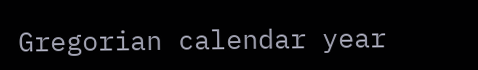Gregorian calendar year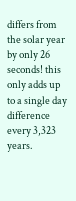differs from the solar year by only 26 seconds! this only adds up to a single day difference every 3,323 years.